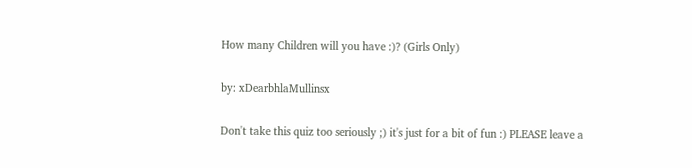How many Children will you have :)? (Girls Only)

by: xDearbhlaMullinsx

Don't take this quiz too seriously ;) it's just for a bit of fun :) PLEASE leave a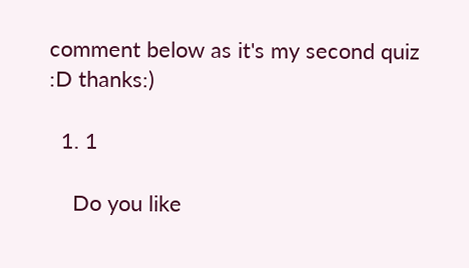comment below as it's my second quiz :D thanks:)

  1. 1

    Do you like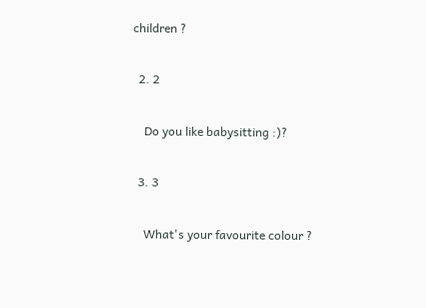children ?

  2. 2

    Do you like babysitting :)?

  3. 3

    What's your favourite colour ?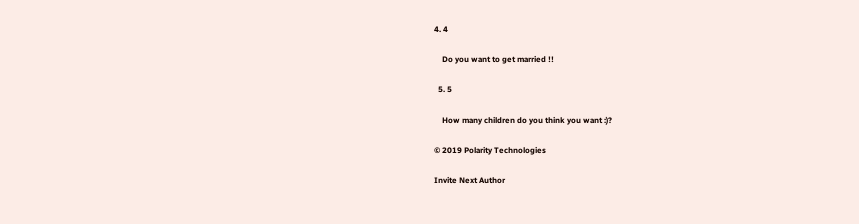4. 4

    Do you want to get married !!

  5. 5

    How many children do you think you want :)?

© 2019 Polarity Technologies

Invite Next Author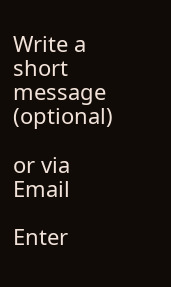Write a short message (optional)

or via Email

Enter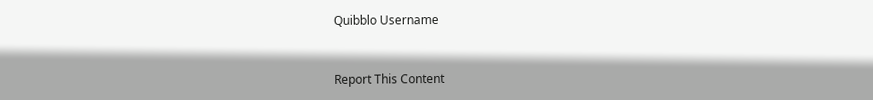Quibblo Username


Report This Content